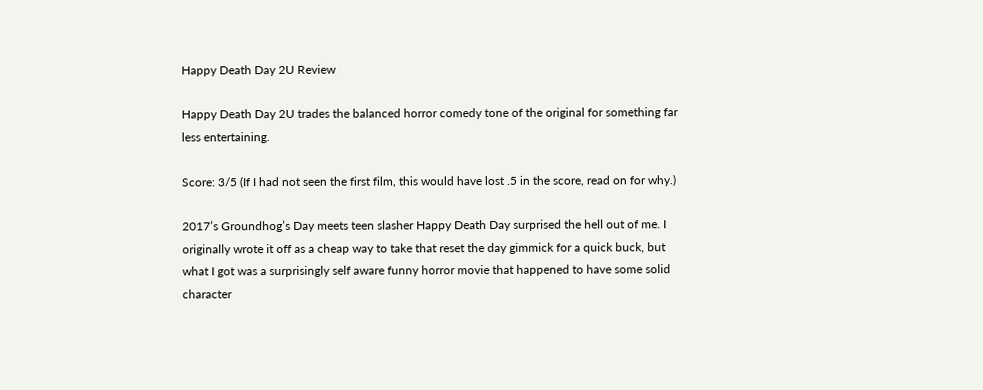Happy Death Day 2U Review

Happy Death Day 2U trades the balanced horror comedy tone of the original for something far less entertaining.

Score: 3/5 (If I had not seen the first film, this would have lost .5 in the score, read on for why.)

2017’s Groundhog’s Day meets teen slasher Happy Death Day surprised the hell out of me. I originally wrote it off as a cheap way to take that reset the day gimmick for a quick buck, but what I got was a surprisingly self aware funny horror movie that happened to have some solid character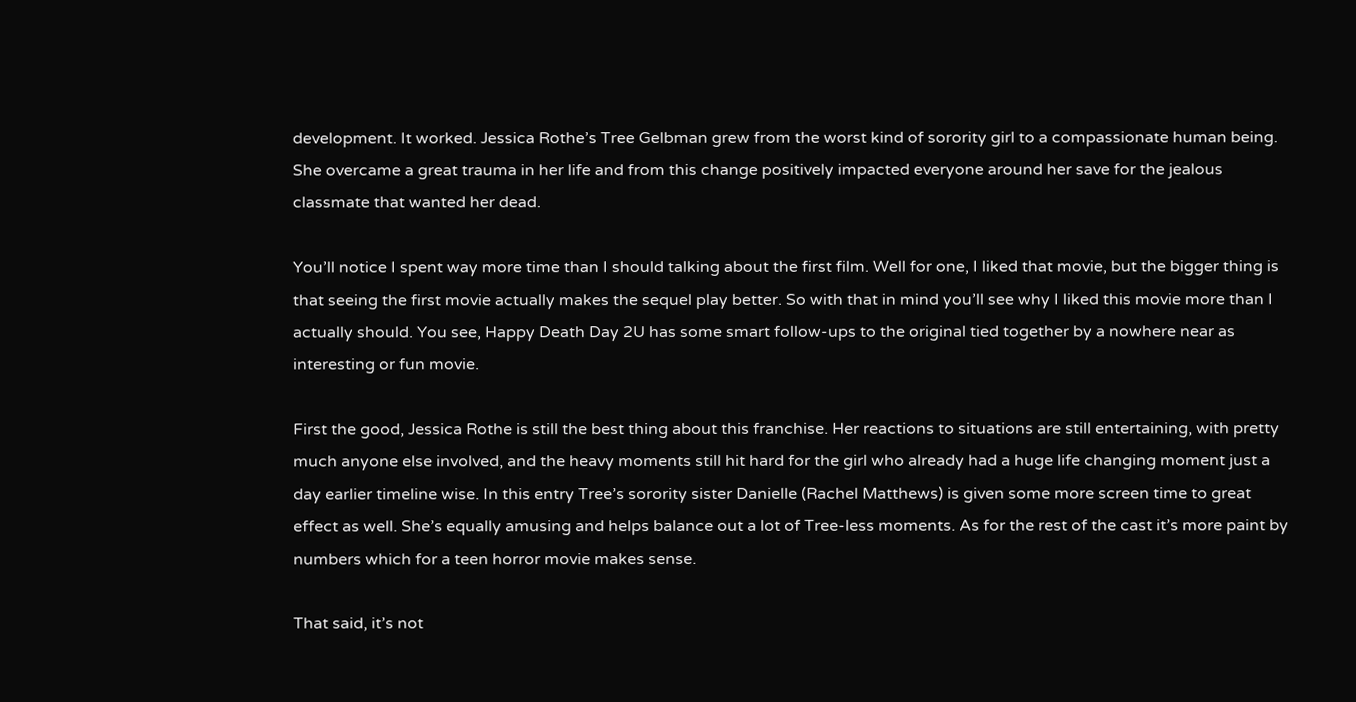development. It worked. Jessica Rothe’s Tree Gelbman grew from the worst kind of sorority girl to a compassionate human being. She overcame a great trauma in her life and from this change positively impacted everyone around her save for the jealous classmate that wanted her dead.

You’ll notice I spent way more time than I should talking about the first film. Well for one, I liked that movie, but the bigger thing is that seeing the first movie actually makes the sequel play better. So with that in mind you’ll see why I liked this movie more than I actually should. You see, Happy Death Day 2U has some smart follow-ups to the original tied together by a nowhere near as interesting or fun movie.

First the good, Jessica Rothe is still the best thing about this franchise. Her reactions to situations are still entertaining, with pretty much anyone else involved, and the heavy moments still hit hard for the girl who already had a huge life changing moment just a day earlier timeline wise. In this entry Tree’s sorority sister Danielle (Rachel Matthews) is given some more screen time to great effect as well. She’s equally amusing and helps balance out a lot of Tree-less moments. As for the rest of the cast it’s more paint by numbers which for a teen horror movie makes sense.

That said, it’s not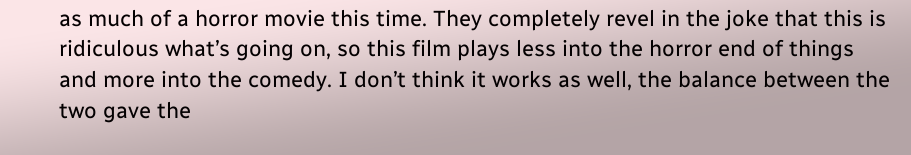as much of a horror movie this time. They completely revel in the joke that this is ridiculous what’s going on, so this film plays less into the horror end of things and more into the comedy. I don’t think it works as well, the balance between the two gave the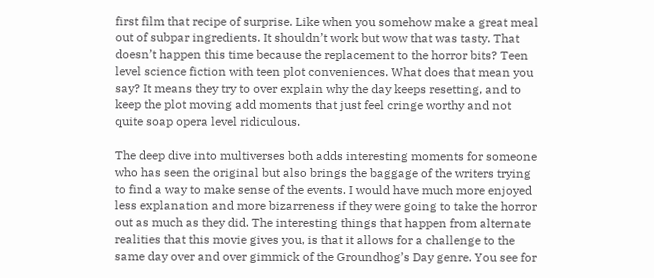first film that recipe of surprise. Like when you somehow make a great meal out of subpar ingredients. It shouldn’t work but wow that was tasty. That doesn’t happen this time because the replacement to the horror bits? Teen level science fiction with teen plot conveniences. What does that mean you say? It means they try to over explain why the day keeps resetting, and to keep the plot moving add moments that just feel cringe worthy and not quite soap opera level ridiculous.

The deep dive into multiverses both adds interesting moments for someone who has seen the original but also brings the baggage of the writers trying to find a way to make sense of the events. I would have much more enjoyed less explanation and more bizarreness if they were going to take the horror out as much as they did. The interesting things that happen from alternate realities that this movie gives you, is that it allows for a challenge to the same day over and over gimmick of the Groundhog’s Day genre. You see for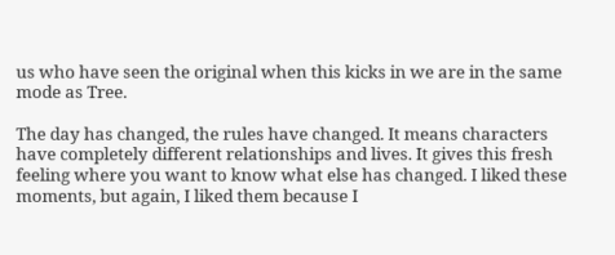us who have seen the original when this kicks in we are in the same mode as Tree.

The day has changed, the rules have changed. It means characters have completely different relationships and lives. It gives this fresh feeling where you want to know what else has changed. I liked these moments, but again, I liked them because I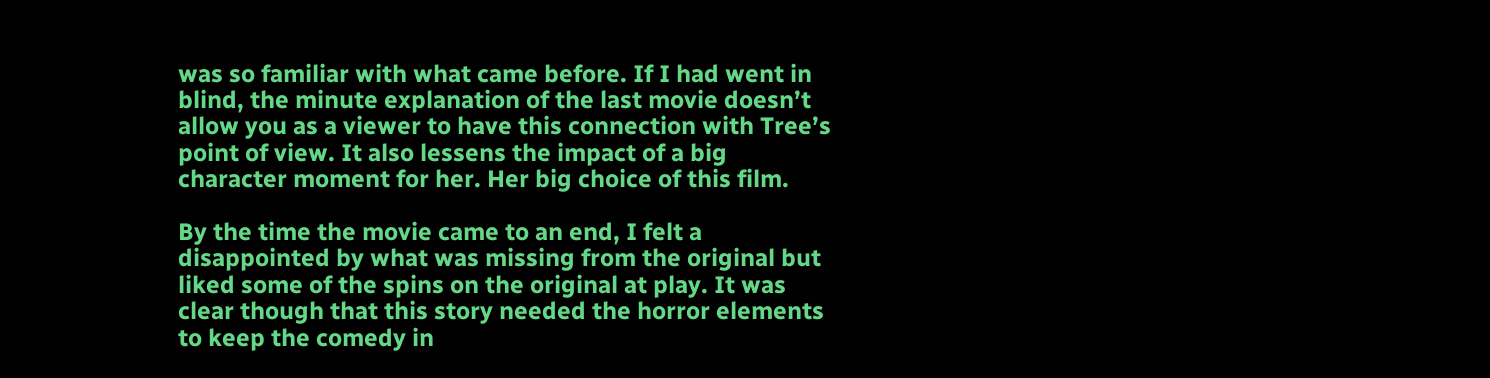was so familiar with what came before. If I had went in blind, the minute explanation of the last movie doesn’t allow you as a viewer to have this connection with Tree’s point of view. It also lessens the impact of a big character moment for her. Her big choice of this film.

By the time the movie came to an end, I felt a disappointed by what was missing from the original but liked some of the spins on the original at play. It was clear though that this story needed the horror elements to keep the comedy in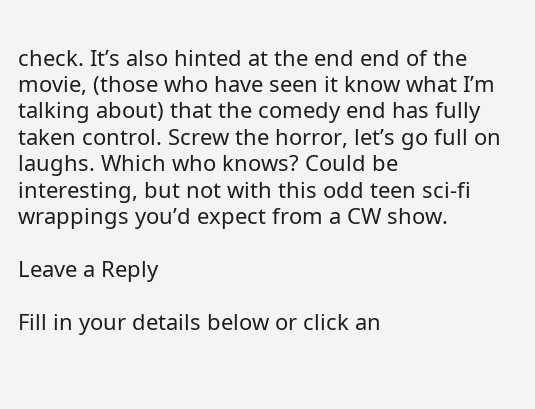check. It’s also hinted at the end end of the movie, (those who have seen it know what I’m talking about) that the comedy end has fully taken control. Screw the horror, let’s go full on laughs. Which who knows? Could be interesting, but not with this odd teen sci-fi wrappings you’d expect from a CW show.

Leave a Reply

Fill in your details below or click an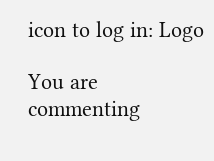icon to log in: Logo

You are commenting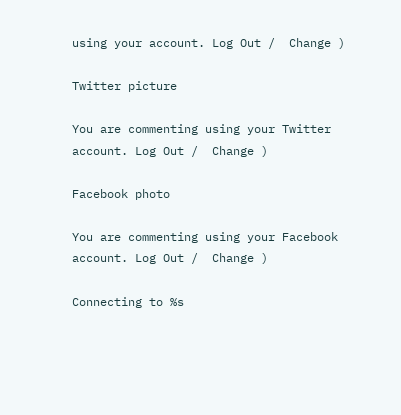using your account. Log Out /  Change )

Twitter picture

You are commenting using your Twitter account. Log Out /  Change )

Facebook photo

You are commenting using your Facebook account. Log Out /  Change )

Connecting to %s